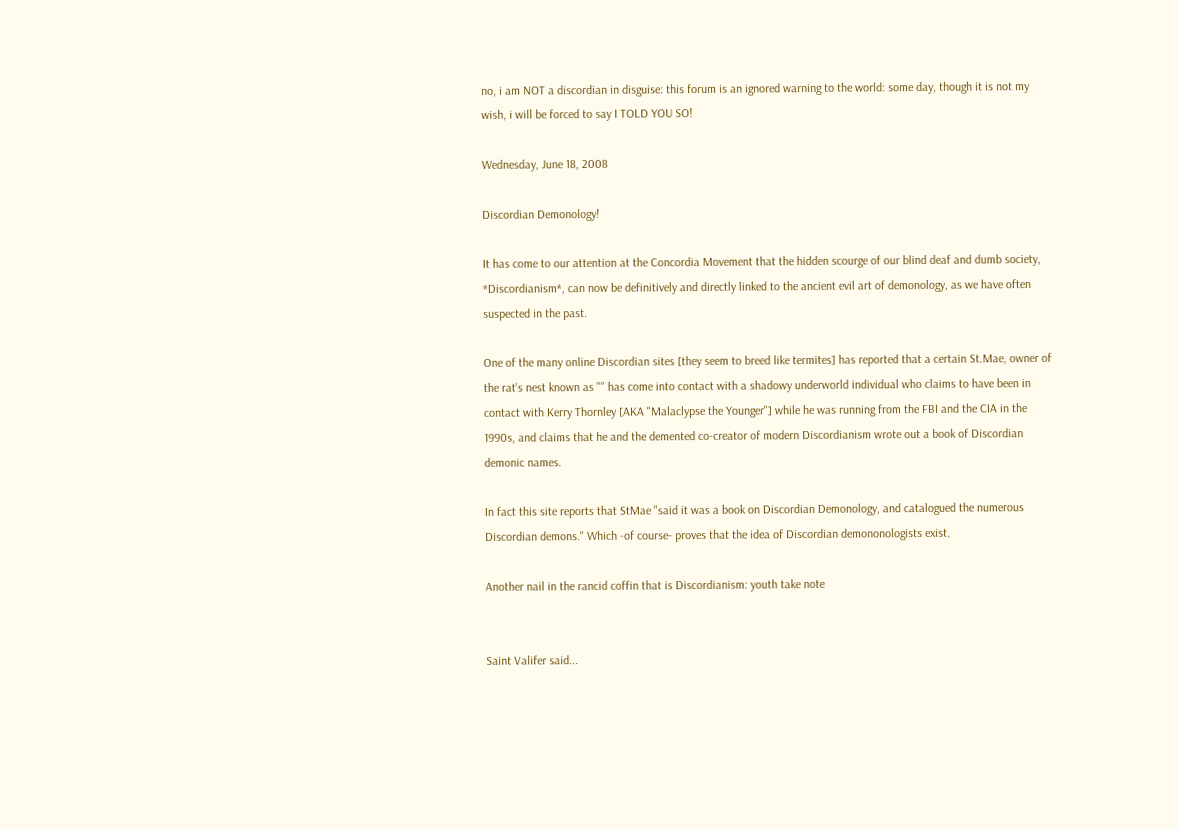no, i am NOT a discordian in disguise: this forum is an ignored warning to the world: some day, though it is not my wish, i will be forced to say I TOLD YOU SO!

Wednesday, June 18, 2008

Discordian Demonology!

It has come to our attention at the Concordia Movement that the hidden scourge of our blind deaf and dumb society, *Discordianism*, can now be definitively and directly linked to the ancient evil art of demonology, as we have often suspected in the past.

One of the many online Discordian sites [they seem to breed like termites] has reported that a certain St.Mae, owner of the rat's nest known as "" has come into contact with a shadowy underworld individual who claims to have been in contact with Kerry Thornley [AKA "Malaclypse the Younger"] while he was running from the FBI and the CIA in the 1990s, and claims that he and the demented co-creator of modern Discordianism wrote out a book of Discordian demonic names.

In fact this site reports that StMae "said it was a book on Discordian Demonology, and catalogued the numerous Discordian demons." Which -of course- proves that the idea of Discordian demononologists exist.

Another nail in the rancid coffin that is Discordianism: youth take note


Saint Valifer said...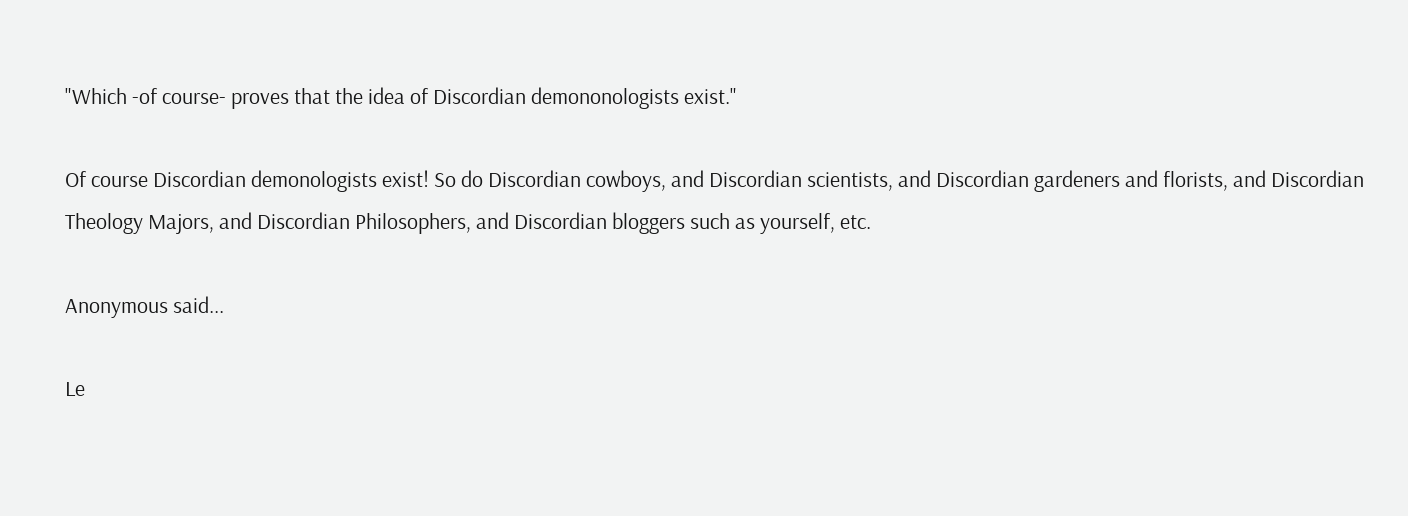"Which -of course- proves that the idea of Discordian demononologists exist."

Of course Discordian demonologists exist! So do Discordian cowboys, and Discordian scientists, and Discordian gardeners and florists, and Discordian Theology Majors, and Discordian Philosophers, and Discordian bloggers such as yourself, etc.

Anonymous said...

Le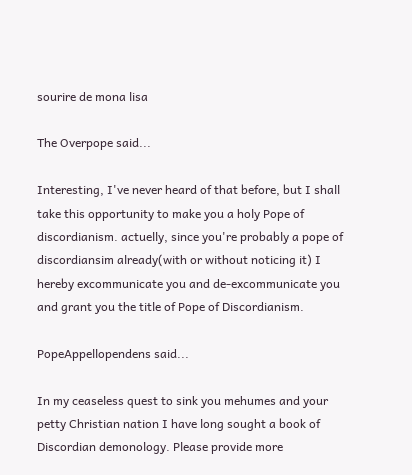sourire de mona lisa

The Overpope said...

Interesting, I've never heard of that before, but I shall take this opportunity to make you a holy Pope of discordianism. actuelly, since you're probably a pope of discordiansim already(with or without noticing it) I hereby excommunicate you and de-excommunicate you and grant you the title of Pope of Discordianism.

PopeAppellopendens said...

In my ceaseless quest to sink you mehumes and your petty Christian nation I have long sought a book of Discordian demonology. Please provide more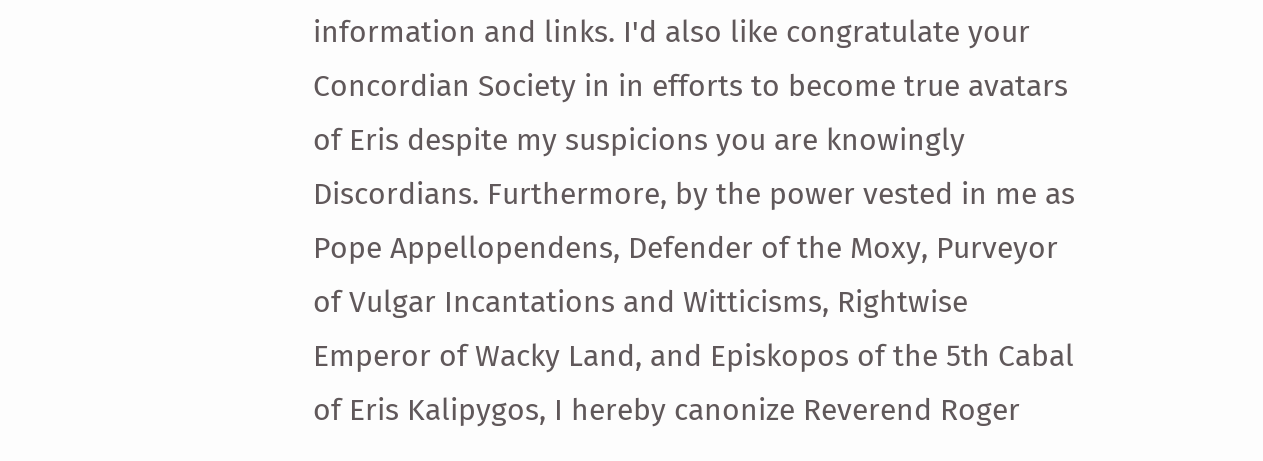information and links. I'd also like congratulate your Concordian Society in in efforts to become true avatars of Eris despite my suspicions you are knowingly Discordians. Furthermore, by the power vested in me as Pope Appellopendens, Defender of the Moxy, Purveyor of Vulgar Incantations and Witticisms, Rightwise Emperor of Wacky Land, and Episkopos of the 5th Cabal of Eris Kalipygos, I hereby canonize Reverend Roger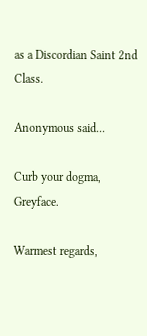as a Discordian Saint 2nd Class.

Anonymous said...

Curb your dogma, Greyface.

Warmest regards,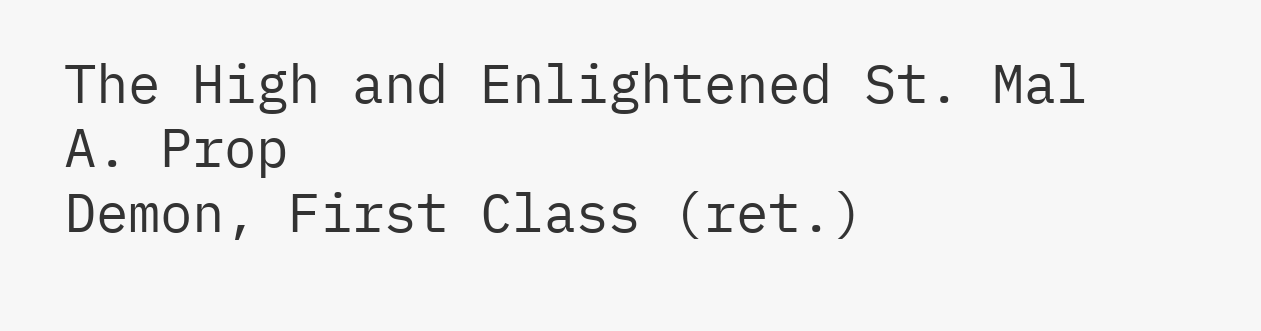The High and Enlightened St. Mal A. Prop
Demon, First Class (ret.)